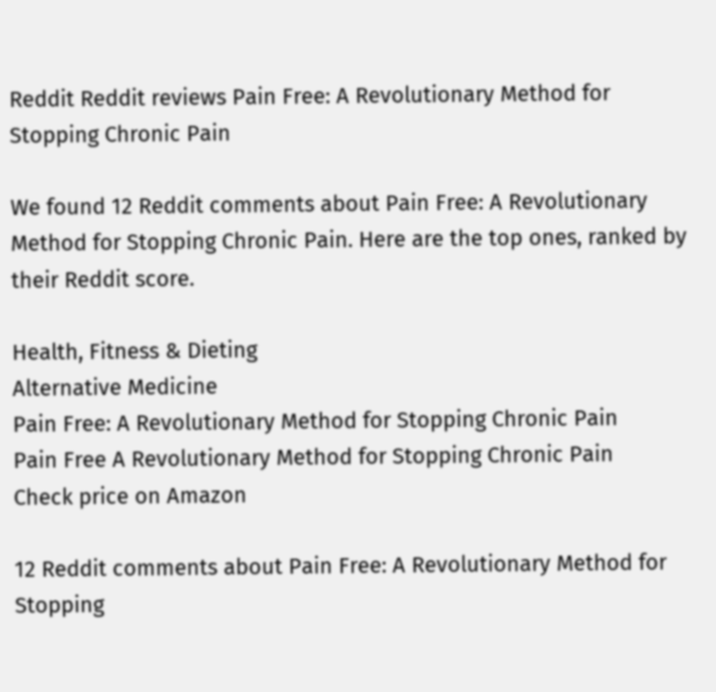Reddit Reddit reviews Pain Free: A Revolutionary Method for Stopping Chronic Pain

We found 12 Reddit comments about Pain Free: A Revolutionary Method for Stopping Chronic Pain. Here are the top ones, ranked by their Reddit score.

Health, Fitness & Dieting
Alternative Medicine
Pain Free: A Revolutionary Method for Stopping Chronic Pain
Pain Free A Revolutionary Method for Stopping Chronic Pain
Check price on Amazon

12 Reddit comments about Pain Free: A Revolutionary Method for Stopping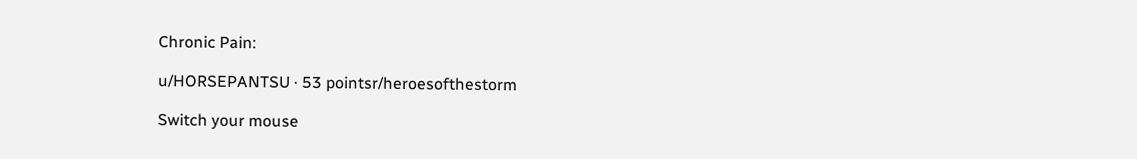Chronic Pain:

u/HORSEPANTSU · 53 pointsr/heroesofthestorm

Switch your mouse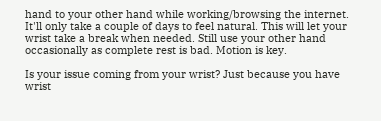hand to your other hand while working/browsing the internet. It'll only take a couple of days to feel natural. This will let your wrist take a break when needed. Still use your other hand occasionally as complete rest is bad. Motion is key.

Is your issue coming from your wrist? Just because you have wrist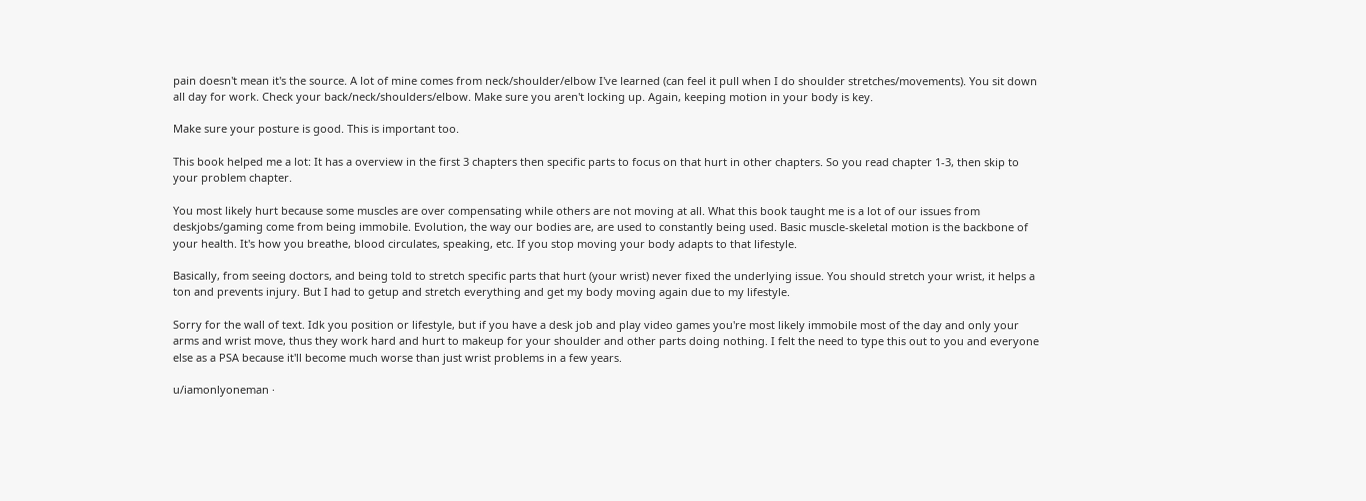pain doesn't mean it's the source. A lot of mine comes from neck/shoulder/elbow I've learned (can feel it pull when I do shoulder stretches/movements). You sit down all day for work. Check your back/neck/shoulders/elbow. Make sure you aren't locking up. Again, keeping motion in your body is key.

Make sure your posture is good. This is important too.

This book helped me a lot: It has a overview in the first 3 chapters then specific parts to focus on that hurt in other chapters. So you read chapter 1-3, then skip to your problem chapter.

You most likely hurt because some muscles are over compensating while others are not moving at all. What this book taught me is a lot of our issues from deskjobs/gaming come from being immobile. Evolution, the way our bodies are, are used to constantly being used. Basic muscle-skeletal motion is the backbone of your health. It's how you breathe, blood circulates, speaking, etc. If you stop moving your body adapts to that lifestyle.

Basically, from seeing doctors, and being told to stretch specific parts that hurt (your wrist) never fixed the underlying issue. You should stretch your wrist, it helps a ton and prevents injury. But I had to getup and stretch everything and get my body moving again due to my lifestyle.

Sorry for the wall of text. Idk you position or lifestyle, but if you have a desk job and play video games you're most likely immobile most of the day and only your arms and wrist move, thus they work hard and hurt to makeup for your shoulder and other parts doing nothing. I felt the need to type this out to you and everyone else as a PSA because it'll become much worse than just wrist problems in a few years.

u/iamonlyoneman ·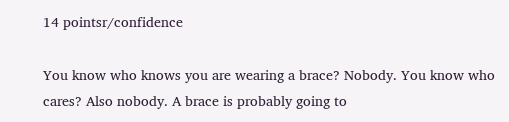14 pointsr/confidence

You know who knows you are wearing a brace? Nobody. You know who cares? Also nobody. A brace is probably going to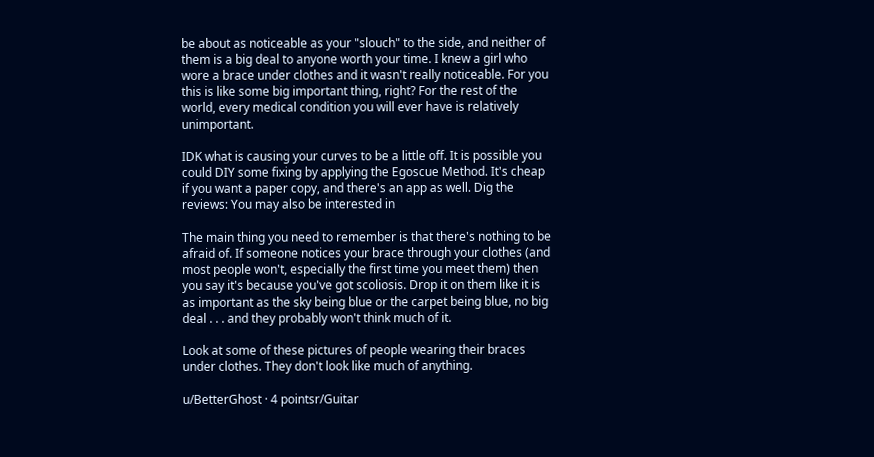be about as noticeable as your "slouch" to the side, and neither of them is a big deal to anyone worth your time. I knew a girl who wore a brace under clothes and it wasn't really noticeable. For you this is like some big important thing, right? For the rest of the world, every medical condition you will ever have is relatively unimportant.

IDK what is causing your curves to be a little off. It is possible you could DIY some fixing by applying the Egoscue Method. It's cheap if you want a paper copy, and there's an app as well. Dig the reviews: You may also be interested in

The main thing you need to remember is that there's nothing to be afraid of. If someone notices your brace through your clothes (and most people won't, especially the first time you meet them) then you say it's because you've got scoliosis. Drop it on them like it is as important as the sky being blue or the carpet being blue, no big deal . . . and they probably won't think much of it.

Look at some of these pictures of people wearing their braces under clothes. They don't look like much of anything.

u/BetterGhost · 4 pointsr/Guitar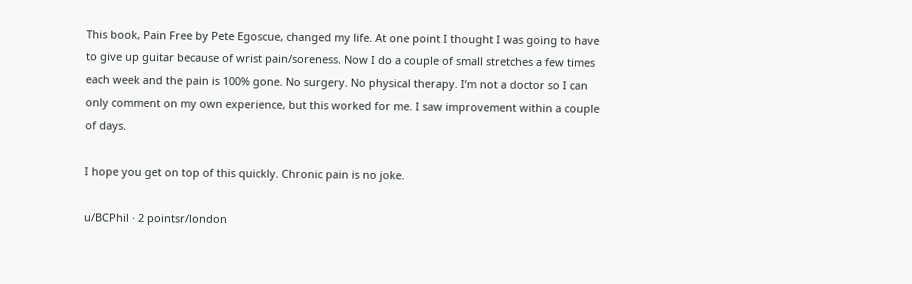This book, Pain Free by Pete Egoscue, changed my life. At one point I thought I was going to have to give up guitar because of wrist pain/soreness. Now I do a couple of small stretches a few times each week and the pain is 100% gone. No surgery. No physical therapy. I’m not a doctor so I can only comment on my own experience, but this worked for me. I saw improvement within a couple of days.

I hope you get on top of this quickly. Chronic pain is no joke.

u/BCPhil · 2 pointsr/london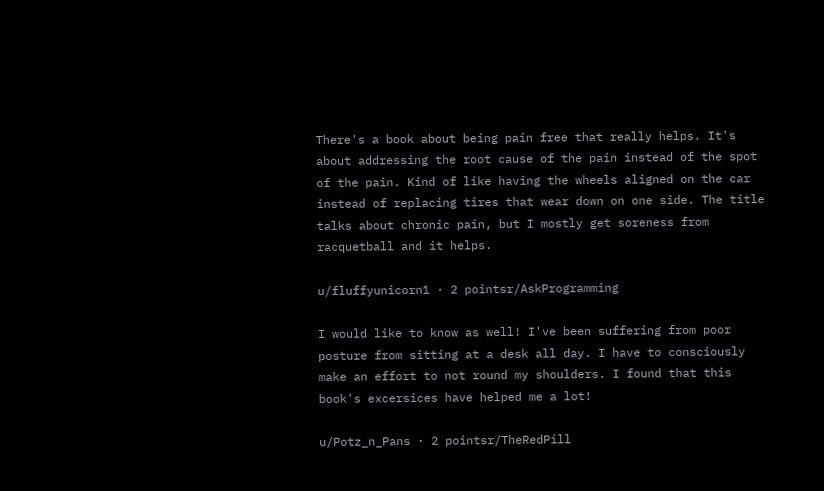There's a book about being pain free that really helps. It's about addressing the root cause of the pain instead of the spot of the pain. Kind of like having the wheels aligned on the car instead of replacing tires that wear down on one side. The title talks about chronic pain, but I mostly get soreness from racquetball and it helps.

u/fluffyunicorn1 · 2 pointsr/AskProgramming

I would like to know as well! I've been suffering from poor posture from sitting at a desk all day. I have to consciously make an effort to not round my shoulders. I found that this book's excersices have helped me a lot!

u/Potz_n_Pans · 2 pointsr/TheRedPill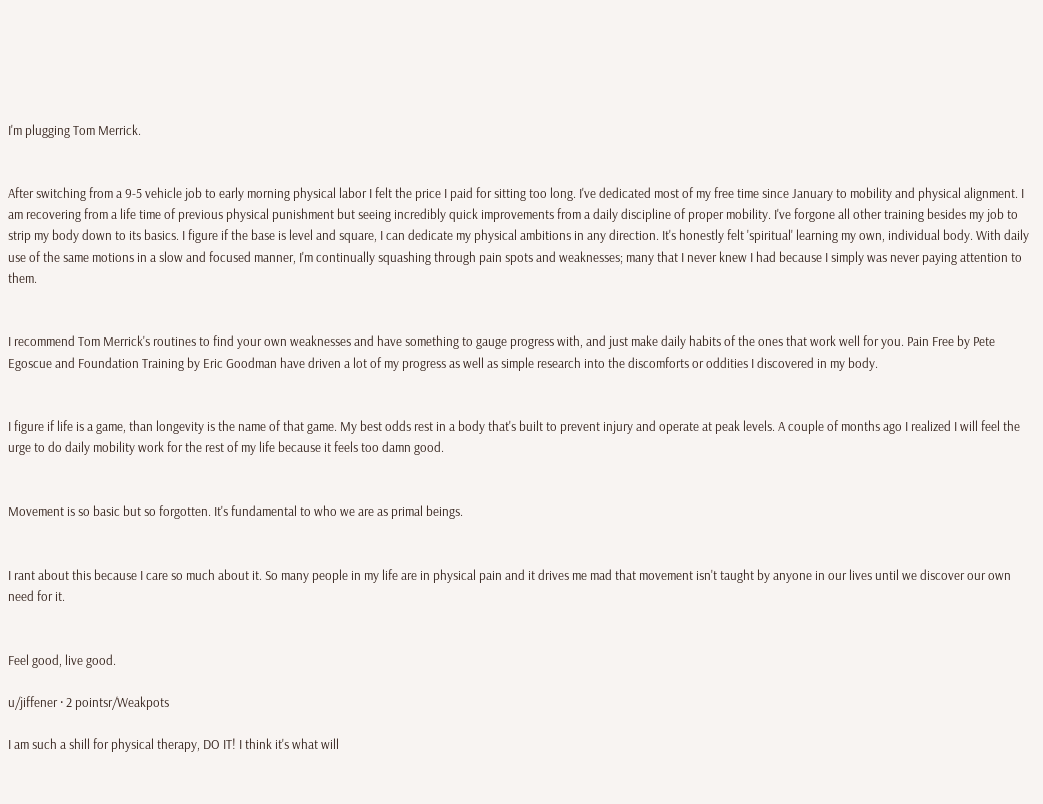I'm plugging Tom Merrick.


After switching from a 9-5 vehicle job to early morning physical labor I felt the price I paid for sitting too long. I've dedicated most of my free time since January to mobility and physical alignment. I am recovering from a life time of previous physical punishment but seeing incredibly quick improvements from a daily discipline of proper mobility. I've forgone all other training besides my job to strip my body down to its basics. I figure if the base is level and square, I can dedicate my physical ambitions in any direction. It's honestly felt 'spiritual' learning my own, individual body. With daily use of the same motions in a slow and focused manner, I'm continually squashing through pain spots and weaknesses; many that I never knew I had because I simply was never paying attention to them.


I recommend Tom Merrick's routines to find your own weaknesses and have something to gauge progress with, and just make daily habits of the ones that work well for you. Pain Free by Pete Egoscue and Foundation Training by Eric Goodman have driven a lot of my progress as well as simple research into the discomforts or oddities I discovered in my body.


I figure if life is a game, than longevity is the name of that game. My best odds rest in a body that's built to prevent injury and operate at peak levels. A couple of months ago I realized I will feel the urge to do daily mobility work for the rest of my life because it feels too damn good.


Movement is so basic but so forgotten. It's fundamental to who we are as primal beings.


I rant about this because I care so much about it. So many people in my life are in physical pain and it drives me mad that movement isn't taught by anyone in our lives until we discover our own need for it.


Feel good, live good.

u/jiffener · 2 pointsr/Weakpots

I am such a shill for physical therapy, DO IT! I think it's what will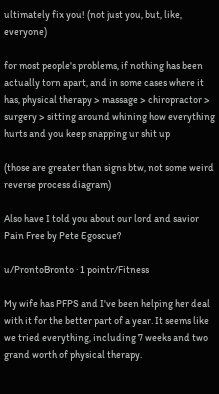ultimately fix you! (not just you, but, like, everyone)

for most people's problems, if nothing has been actually torn apart, and in some cases where it has, physical therapy > massage > chiropractor > surgery > sitting around whining how everything hurts and you keep snapping ur shit up

(those are greater than signs btw, not some weird reverse process diagram)

Also have I told you about our lord and savior Pain Free by Pete Egoscue?

u/ProntoBronto · 1 pointr/Fitness

My wife has PFPS and I've been helping her deal with it for the better part of a year. It seems like we tried everything, including 7 weeks and two grand worth of physical therapy.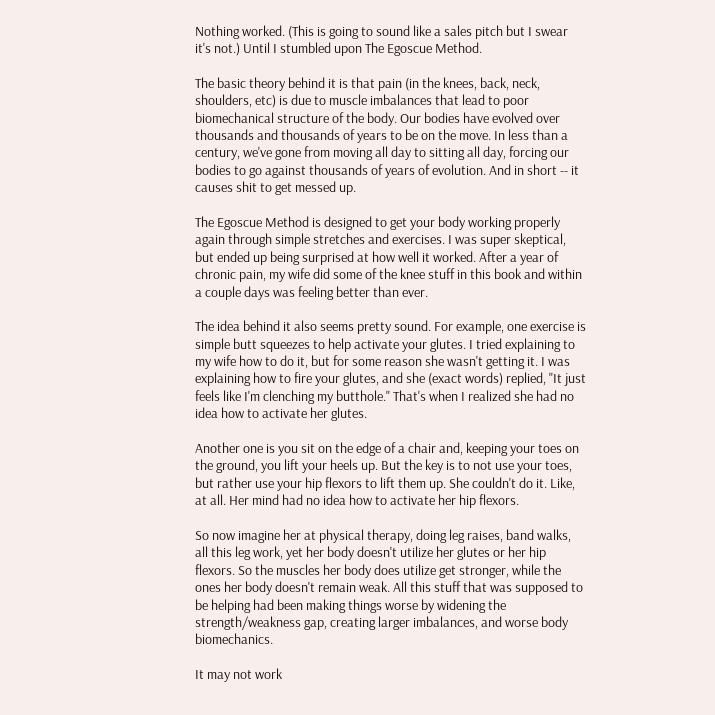Nothing worked. (This is going to sound like a sales pitch but I swear it's not.) Until I stumbled upon The Egoscue Method.

The basic theory behind it is that pain (in the knees, back, neck, shoulders, etc) is due to muscle imbalances that lead to poor biomechanical structure of the body. Our bodies have evolved over thousands and thousands of years to be on the move. In less than a century, we've gone from moving all day to sitting all day, forcing our bodies to go against thousands of years of evolution. And in short -- it causes shit to get messed up.

The Egoscue Method is designed to get your body working properly again through simple stretches and exercises. I was super skeptical, but ended up being surprised at how well it worked. After a year of chronic pain, my wife did some of the knee stuff in this book and within a couple days was feeling better than ever.

The idea behind it also seems pretty sound. For example, one exercise is simple butt squeezes to help activate your glutes. I tried explaining to my wife how to do it, but for some reason she wasn't getting it. I was explaining how to fire your glutes, and she (exact words) replied, "It just feels like I'm clenching my butthole." That's when I realized she had no idea how to activate her glutes.

Another one is you sit on the edge of a chair and, keeping your toes on the ground, you lift your heels up. But the key is to not use your toes, but rather use your hip flexors to lift them up. She couldn't do it. Like, at all. Her mind had no idea how to activate her hip flexors.

So now imagine her at physical therapy, doing leg raises, band walks, all this leg work, yet her body doesn't utilize her glutes or her hip flexors. So the muscles her body does utilize get stronger, while the ones her body doesn't remain weak. All this stuff that was supposed to be helping had been making things worse by widening the strength/weakness gap, creating larger imbalances, and worse body biomechanics.

It may not work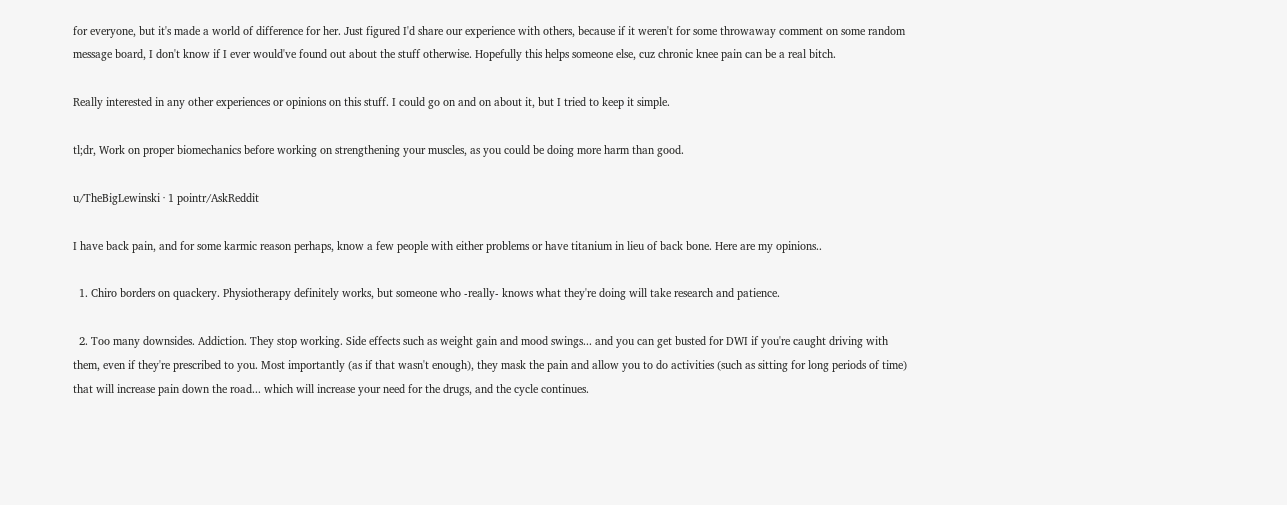for everyone, but it's made a world of difference for her. Just figured I'd share our experience with others, because if it weren't for some throwaway comment on some random message board, I don't know if I ever would've found out about the stuff otherwise. Hopefully this helps someone else, cuz chronic knee pain can be a real bitch.

Really interested in any other experiences or opinions on this stuff. I could go on and on about it, but I tried to keep it simple.

tl;dr, Work on proper biomechanics before working on strengthening your muscles, as you could be doing more harm than good.

u/TheBigLewinski · 1 pointr/AskReddit

I have back pain, and for some karmic reason perhaps, know a few people with either problems or have titanium in lieu of back bone. Here are my opinions..

  1. Chiro borders on quackery. Physiotherapy definitely works, but someone who -really- knows what they're doing will take research and patience.

  2. Too many downsides. Addiction. They stop working. Side effects such as weight gain and mood swings... and you can get busted for DWI if you're caught driving with them, even if they're prescribed to you. Most importantly (as if that wasn't enough), they mask the pain and allow you to do activities (such as sitting for long periods of time) that will increase pain down the road... which will increase your need for the drugs, and the cycle continues.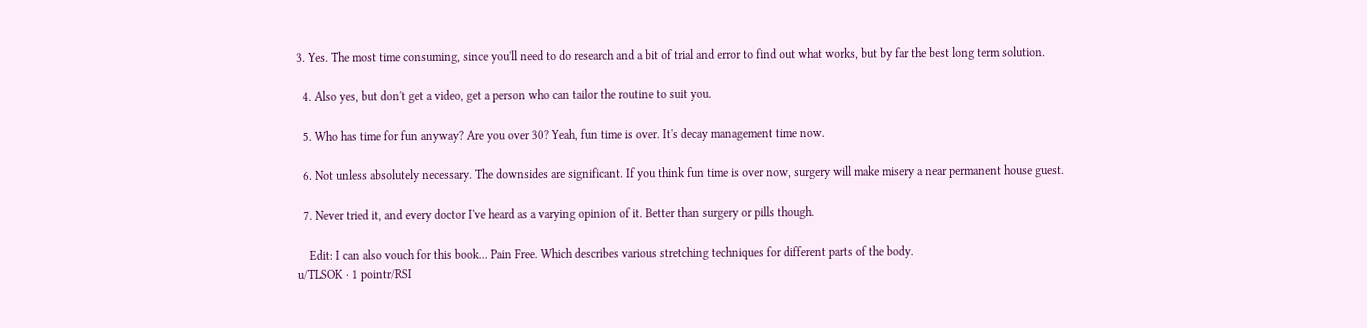3. Yes. The most time consuming, since you'll need to do research and a bit of trial and error to find out what works, but by far the best long term solution.

  4. Also yes, but don't get a video, get a person who can tailor the routine to suit you.

  5. Who has time for fun anyway? Are you over 30? Yeah, fun time is over. It's decay management time now.

  6. Not unless absolutely necessary. The downsides are significant. If you think fun time is over now, surgery will make misery a near permanent house guest.

  7. Never tried it, and every doctor I've heard as a varying opinion of it. Better than surgery or pills though.

    Edit: I can also vouch for this book... Pain Free. Which describes various stretching techniques for different parts of the body.
u/TLSOK · 1 pointr/RSI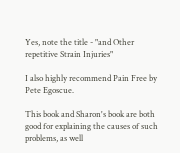Yes, note the title - "and Other repetitive Strain Injuries"

I also highly recommend Pain Free by Pete Egoscue.

This book and Sharon's book are both good for explaining the causes of such problems, as well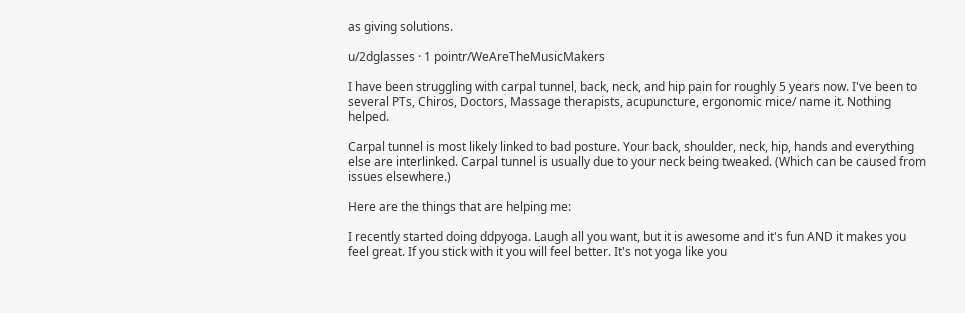as giving solutions.

u/2dglasses · 1 pointr/WeAreTheMusicMakers

I have been struggling with carpal tunnel, back, neck, and hip pain for roughly 5 years now. I've been to several PTs, Chiros, Doctors, Massage therapists, acupuncture, ergonomic mice/ name it. Nothing helped.

Carpal tunnel is most likely linked to bad posture. Your back, shoulder, neck, hip, hands and everything else are interlinked. Carpal tunnel is usually due to your neck being tweaked. (Which can be caused from issues elsewhere.)

Here are the things that are helping me:

I recently started doing ddpyoga. Laugh all you want, but it is awesome and it's fun AND it makes you feel great. If you stick with it you will feel better. It's not yoga like you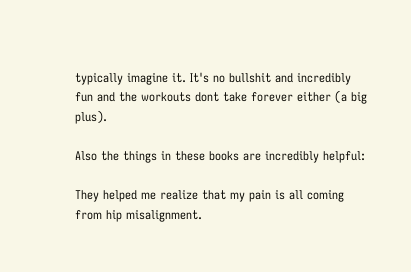typically imagine it. It's no bullshit and incredibly fun and the workouts dont take forever either (a big plus).

Also the things in these books are incredibly helpful:

They helped me realize that my pain is all coming from hip misalignment.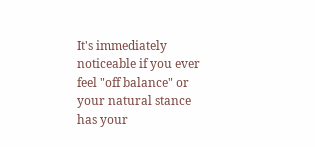It's immediately noticeable if you ever feel "off balance" or your natural stance has your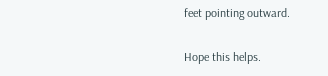feet pointing outward.

Hope this helps.